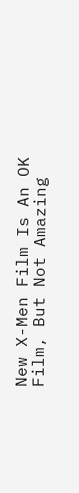New X-Men Film Is An OK Film, But Not Amazing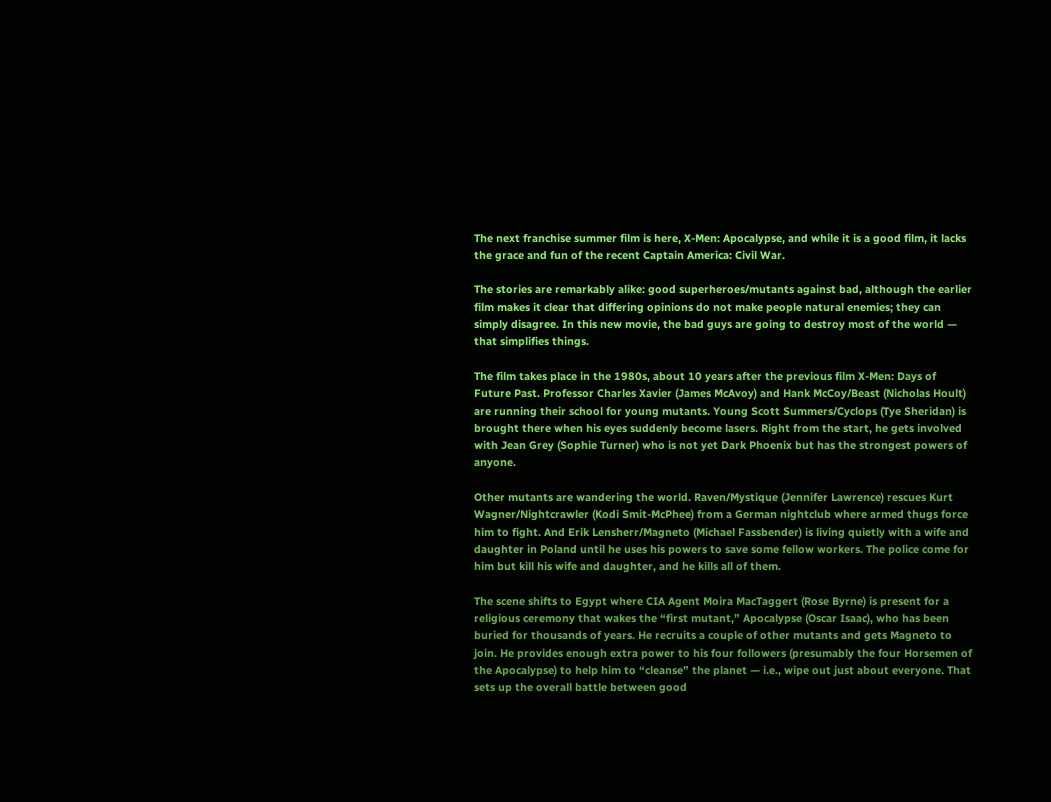The next franchise summer film is here, X-Men: Apocalypse, and while it is a good film, it lacks the grace and fun of the recent Captain America: Civil War.

The stories are remarkably alike: good superheroes/mutants against bad, although the earlier film makes it clear that differing opinions do not make people natural enemies; they can simply disagree. In this new movie, the bad guys are going to destroy most of the world — that simplifies things.

The film takes place in the 1980s, about 10 years after the previous film X-Men: Days of Future Past. Professor Charles Xavier (James McAvoy) and Hank McCoy/Beast (Nicholas Hoult) are running their school for young mutants. Young Scott Summers/Cyclops (Tye Sheridan) is brought there when his eyes suddenly become lasers. Right from the start, he gets involved with Jean Grey (Sophie Turner) who is not yet Dark Phoenix but has the strongest powers of anyone.

Other mutants are wandering the world. Raven/Mystique (Jennifer Lawrence) rescues Kurt Wagner/Nightcrawler (Kodi Smit-McPhee) from a German nightclub where armed thugs force him to fight. And Erik Lensherr/Magneto (Michael Fassbender) is living quietly with a wife and daughter in Poland until he uses his powers to save some fellow workers. The police come for him but kill his wife and daughter, and he kills all of them.

The scene shifts to Egypt where CIA Agent Moira MacTaggert (Rose Byrne) is present for a religious ceremony that wakes the “first mutant,” Apocalypse (Oscar Isaac), who has been buried for thousands of years. He recruits a couple of other mutants and gets Magneto to join. He provides enough extra power to his four followers (presumably the four Horsemen of the Apocalypse) to help him to “cleanse” the planet — i.e., wipe out just about everyone. That sets up the overall battle between good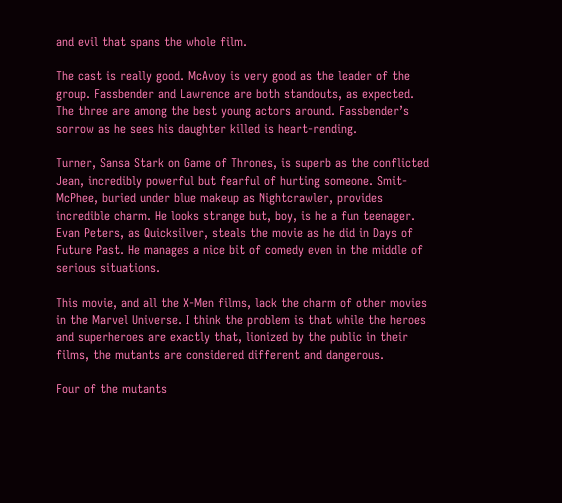and evil that spans the whole film.

The cast is really good. McAvoy is very good as the leader of the group. Fassbender and Lawrence are both standouts, as expected. The three are among the best young actors around. Fassbender’s sorrow as he sees his daughter killed is heart-rending.

Turner, Sansa Stark on Game of Thrones, is superb as the conflicted Jean, incredibly powerful but fearful of hurting someone. Smit-McPhee, buried under blue makeup as Nightcrawler, provides incredible charm. He looks strange but, boy, is he a fun teenager. Evan Peters, as Quicksilver, steals the movie as he did in Days of Future Past. He manages a nice bit of comedy even in the middle of serious situations.

This movie, and all the X-Men films, lack the charm of other movies in the Marvel Universe. I think the problem is that while the heroes and superheroes are exactly that, lionized by the public in their films, the mutants are considered different and dangerous.

Four of the mutants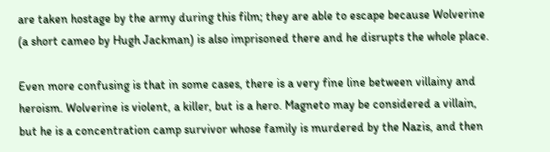are taken hostage by the army during this film; they are able to escape because Wolverine (a short cameo by Hugh Jackman) is also imprisoned there and he disrupts the whole place.

Even more confusing is that in some cases, there is a very fine line between villainy and heroism. Wolverine is violent, a killer, but is a hero. Magneto may be considered a villain, but he is a concentration camp survivor whose family is murdered by the Nazis, and then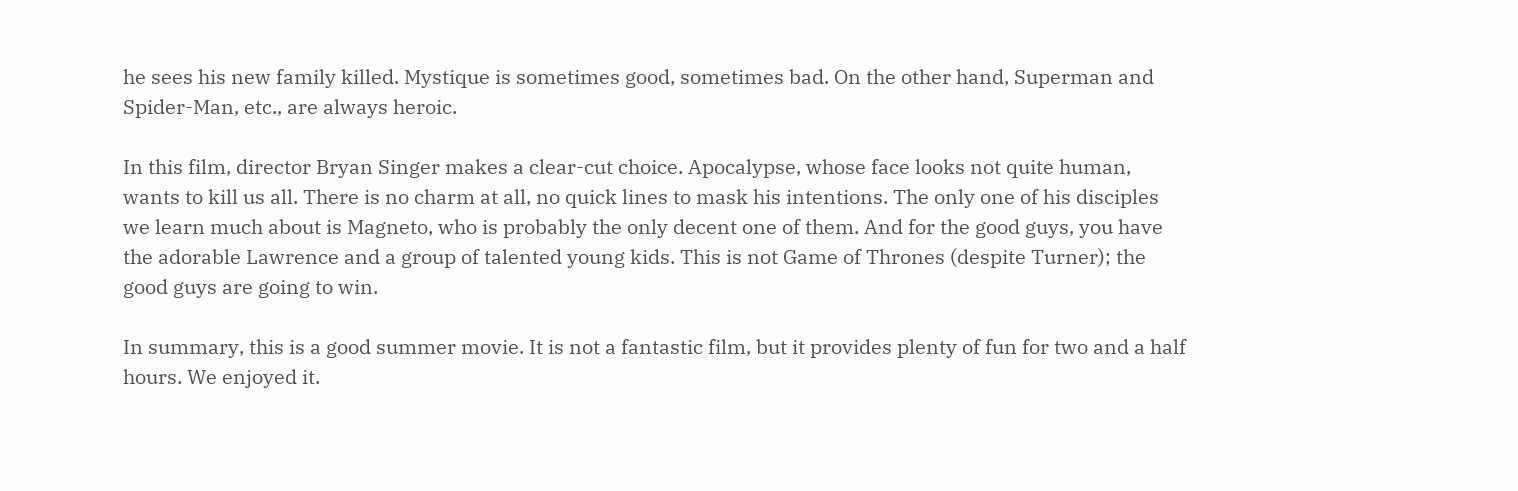he sees his new family killed. Mystique is sometimes good, sometimes bad. On the other hand, Superman and Spider-Man, etc., are always heroic.

In this film, director Bryan Singer makes a clear-cut choice. Apocalypse, whose face looks not quite human, wants to kill us all. There is no charm at all, no quick lines to mask his intentions. The only one of his disciples we learn much about is Magneto, who is probably the only decent one of them. And for the good guys, you have the adorable Lawrence and a group of talented young kids. This is not Game of Thrones (despite Turner); the good guys are going to win.

In summary, this is a good summer movie. It is not a fantastic film, but it provides plenty of fun for two and a half hours. We enjoyed it.